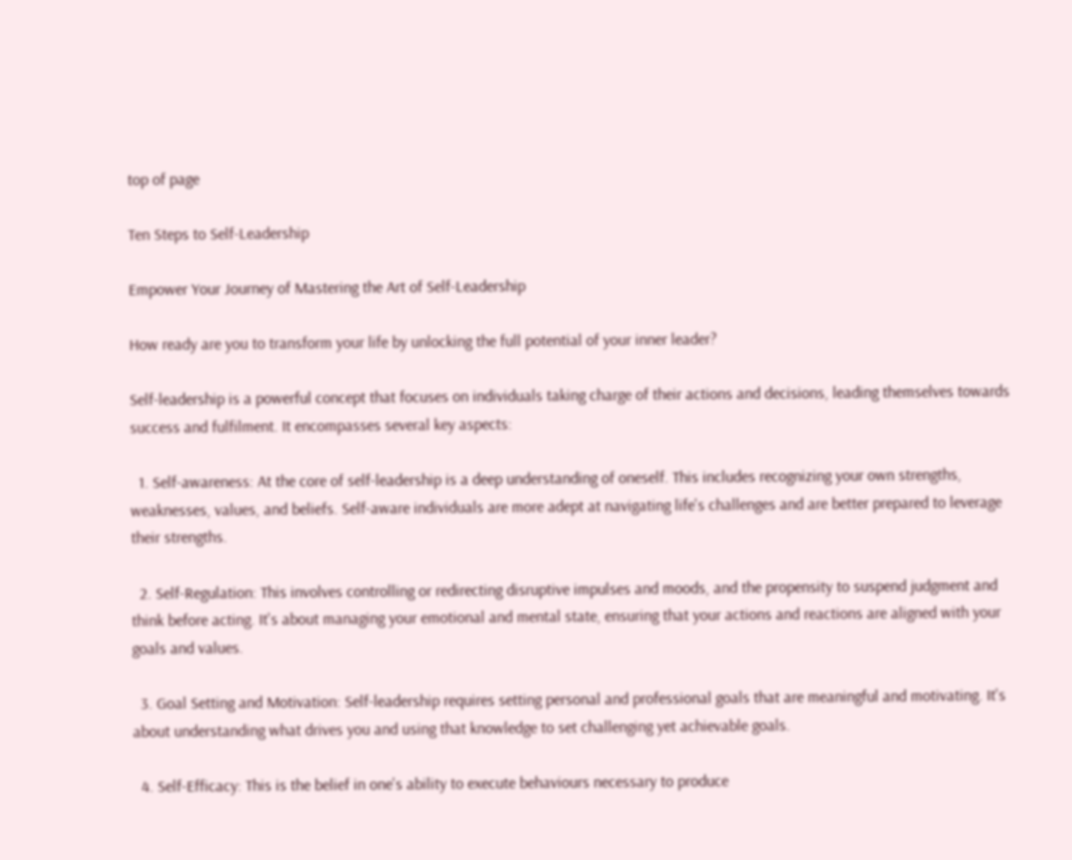top of page

Ten Steps to Self-Leadership

Empower Your Journey of Mastering the Art of Self-Leadership

How ready are you to transform your life by unlocking the full potential of your inner leader?

Self-leadership is a powerful concept that focuses on individuals taking charge of their actions and decisions, leading themselves towards success and fulfilment. It encompasses several key aspects:

  1. Self-awareness: At the core of self-leadership is a deep understanding of oneself. This includes recognizing your own strengths, weaknesses, values, and beliefs. Self-aware individuals are more adept at navigating life's challenges and are better prepared to leverage their strengths.

  2. Self-Regulation: This involves controlling or redirecting disruptive impulses and moods, and the propensity to suspend judgment and think before acting. It's about managing your emotional and mental state, ensuring that your actions and reactions are aligned with your goals and values.

  3. Goal Setting and Motivation: Self-leadership requires setting personal and professional goals that are meaningful and motivating. It's about understanding what drives you and using that knowledge to set challenging yet achievable goals.

  4. Self-Efficacy: This is the belief in one's ability to execute behaviours necessary to produce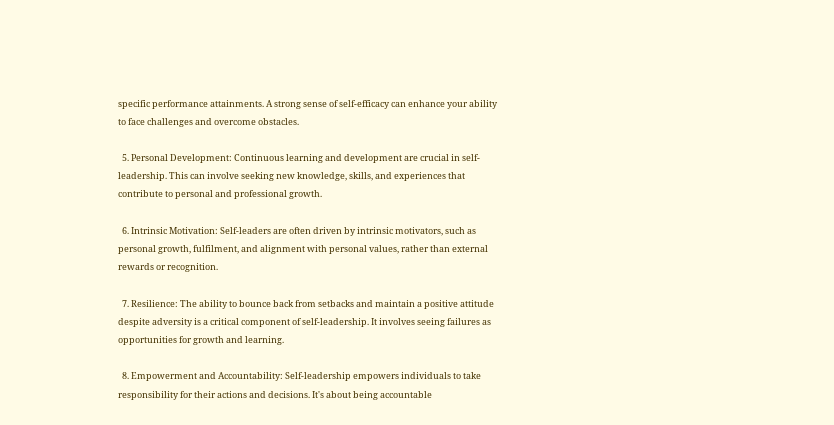specific performance attainments. A strong sense of self-efficacy can enhance your ability to face challenges and overcome obstacles.

  5. Personal Development: Continuous learning and development are crucial in self-leadership. This can involve seeking new knowledge, skills, and experiences that contribute to personal and professional growth.

  6. Intrinsic Motivation: Self-leaders are often driven by intrinsic motivators, such as personal growth, fulfilment, and alignment with personal values, rather than external rewards or recognition.

  7. Resilience: The ability to bounce back from setbacks and maintain a positive attitude despite adversity is a critical component of self-leadership. It involves seeing failures as opportunities for growth and learning.

  8. Empowerment and Accountability: Self-leadership empowers individuals to take responsibility for their actions and decisions. It's about being accountable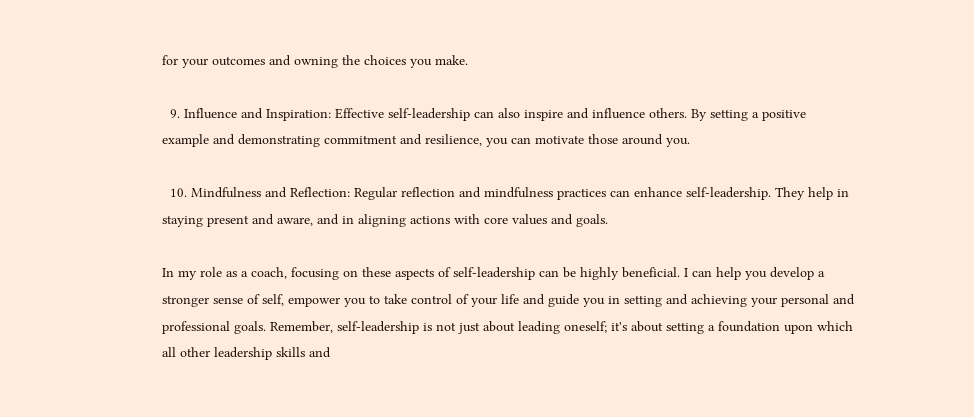for your outcomes and owning the choices you make.

  9. Influence and Inspiration: Effective self-leadership can also inspire and influence others. By setting a positive example and demonstrating commitment and resilience, you can motivate those around you.

  10. Mindfulness and Reflection: Regular reflection and mindfulness practices can enhance self-leadership. They help in staying present and aware, and in aligning actions with core values and goals.

In my role as a coach, focusing on these aspects of self-leadership can be highly beneficial. I can help you develop a stronger sense of self, empower you to take control of your life and guide you in setting and achieving your personal and professional goals. Remember, self-leadership is not just about leading oneself; it's about setting a foundation upon which all other leadership skills and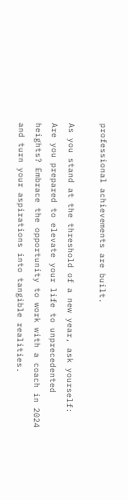professional achievements are built.

As you stand at the threshold of a new year, ask yourself: Are you prepared to elevate your life to unprecedented heights? Embrace the opportunity to work with a coach in 2024 and turn your aspirations into tangible realities.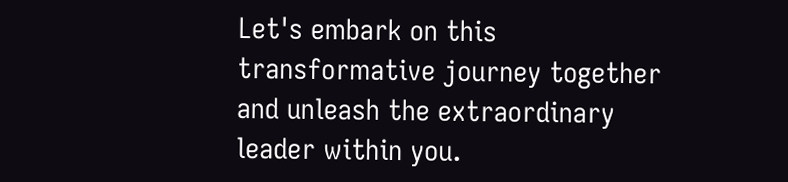Let's embark on this transformative journey together and unleash the extraordinary leader within you.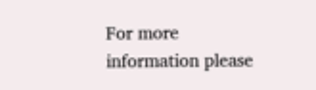For more information please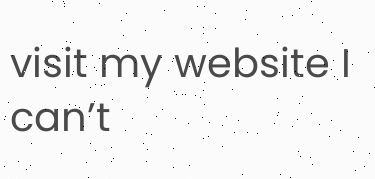visit my website I can’t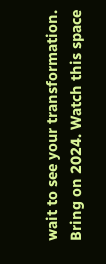wait to see your transformation. Bring on 2024. Watch this space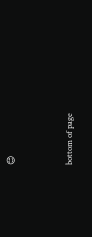😊



bottom of page